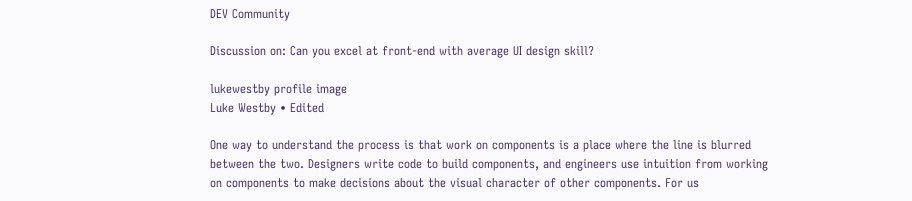DEV Community

Discussion on: Can you excel at front-end with average UI design skill?

lukewestby profile image
Luke Westby • Edited

One way to understand the process is that work on components is a place where the line is blurred between the two. Designers write code to build components, and engineers use intuition from working on components to make decisions about the visual character of other components. For us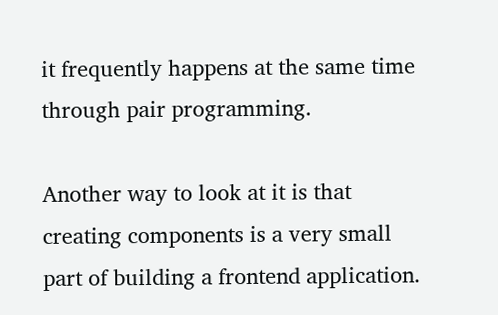it frequently happens at the same time through pair programming.

Another way to look at it is that creating components is a very small part of building a frontend application.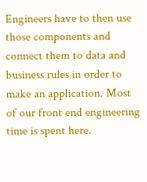Engineers have to then use those components and connect them to data and business rules in order to make an application. Most of our front end engineering time is spent here.